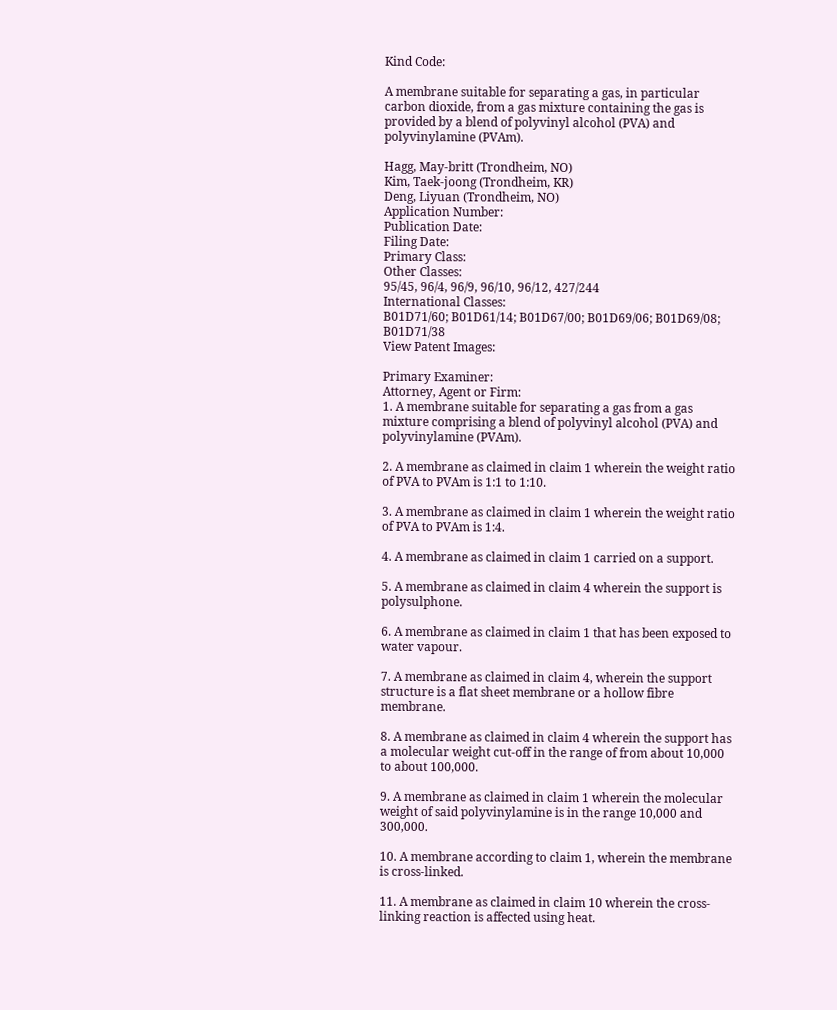Kind Code:

A membrane suitable for separating a gas, in particular carbon dioxide, from a gas mixture containing the gas is provided by a blend of polyvinyl alcohol (PVA) and polyvinylamine (PVAm).

Hagg, May-britt (Trondheim, NO)
Kim, Taek-joong (Trondheim, KR)
Deng, Liyuan (Trondheim, NO)
Application Number:
Publication Date:
Filing Date:
Primary Class:
Other Classes:
95/45, 96/4, 96/9, 96/10, 96/12, 427/244
International Classes:
B01D71/60; B01D61/14; B01D67/00; B01D69/06; B01D69/08; B01D71/38
View Patent Images:

Primary Examiner:
Attorney, Agent or Firm:
1. A membrane suitable for separating a gas from a gas mixture comprising a blend of polyvinyl alcohol (PVA) and polyvinylamine (PVAm).

2. A membrane as claimed in claim 1 wherein the weight ratio of PVA to PVAm is 1:1 to 1:10.

3. A membrane as claimed in claim 1 wherein the weight ratio of PVA to PVAm is 1:4.

4. A membrane as claimed in claim 1 carried on a support.

5. A membrane as claimed in claim 4 wherein the support is polysulphone.

6. A membrane as claimed in claim 1 that has been exposed to water vapour.

7. A membrane as claimed in claim 4, wherein the support structure is a flat sheet membrane or a hollow fibre membrane.

8. A membrane as claimed in claim 4 wherein the support has a molecular weight cut-off in the range of from about 10,000 to about 100,000.

9. A membrane as claimed in claim 1 wherein the molecular weight of said polyvinylamine is in the range 10,000 and 300,000.

10. A membrane according to claim 1, wherein the membrane is cross-linked.

11. A membrane as claimed in claim 10 wherein the cross-linking reaction is affected using heat.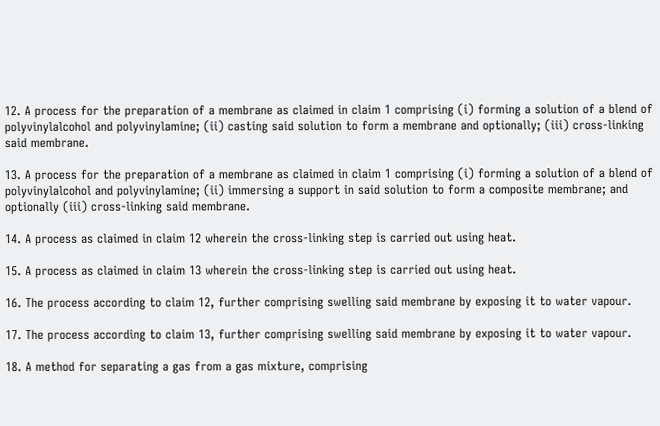12. A process for the preparation of a membrane as claimed in claim 1 comprising (i) forming a solution of a blend of polyvinylalcohol and polyvinylamine; (ii) casting said solution to form a membrane and optionally; (iii) cross-linking said membrane.

13. A process for the preparation of a membrane as claimed in claim 1 comprising (i) forming a solution of a blend of polyvinylalcohol and polyvinylamine; (ii) immersing a support in said solution to form a composite membrane; and optionally (iii) cross-linking said membrane.

14. A process as claimed in claim 12 wherein the cross-linking step is carried out using heat.

15. A process as claimed in claim 13 wherein the cross-linking step is carried out using heat.

16. The process according to claim 12, further comprising swelling said membrane by exposing it to water vapour.

17. The process according to claim 13, further comprising swelling said membrane by exposing it to water vapour.

18. A method for separating a gas from a gas mixture, comprising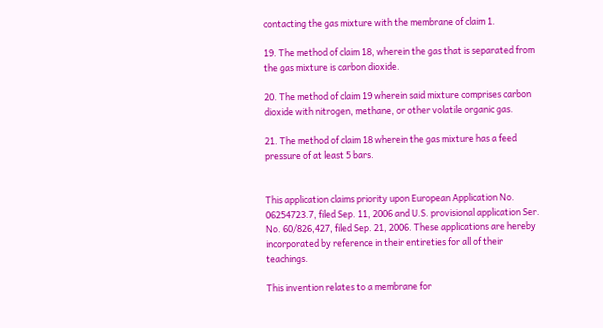contacting the gas mixture with the membrane of claim 1.

19. The method of claim 18, wherein the gas that is separated from the gas mixture is carbon dioxide.

20. The method of claim 19 wherein said mixture comprises carbon dioxide with nitrogen, methane, or other volatile organic gas.

21. The method of claim 18 wherein the gas mixture has a feed pressure of at least 5 bars.


This application claims priority upon European Application No. 06254723.7, filed Sep. 11, 2006 and U.S. provisional application Ser. No. 60/826,427, filed Sep. 21, 2006. These applications are hereby incorporated by reference in their entireties for all of their teachings.

This invention relates to a membrane for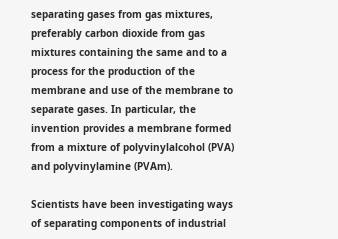separating gases from gas mixtures, preferably carbon dioxide from gas mixtures containing the same and to a process for the production of the membrane and use of the membrane to separate gases. In particular, the invention provides a membrane formed from a mixture of polyvinylalcohol (PVA) and polyvinylamine (PVAm).

Scientists have been investigating ways of separating components of industrial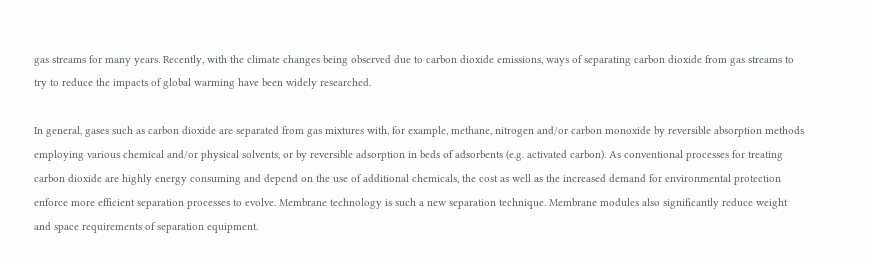gas streams for many years. Recently, with the climate changes being observed due to carbon dioxide emissions, ways of separating carbon dioxide from gas streams to try to reduce the impacts of global warming have been widely researched.

In general, gases such as carbon dioxide are separated from gas mixtures with, for example, methane, nitrogen and/or carbon monoxide by reversible absorption methods employing various chemical and/or physical solvents, or by reversible adsorption in beds of adsorbents (e.g. activated carbon). As conventional processes for treating carbon dioxide are highly energy consuming and depend on the use of additional chemicals, the cost as well as the increased demand for environmental protection enforce more efficient separation processes to evolve. Membrane technology is such a new separation technique. Membrane modules also significantly reduce weight and space requirements of separation equipment.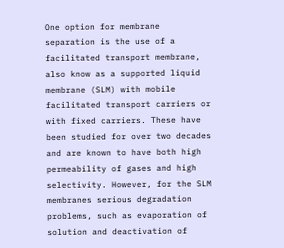One option for membrane separation is the use of a facilitated transport membrane, also know as a supported liquid membrane (SLM) with mobile facilitated transport carriers or with fixed carriers. These have been studied for over two decades and are known to have both high permeability of gases and high selectivity. However, for the SLM membranes serious degradation problems, such as evaporation of solution and deactivation of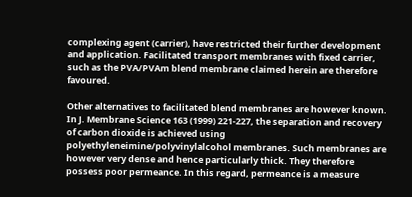complexing agent (carrier), have restricted their further development and application. Facilitated transport membranes with fixed carrier, such as the PVA/PVAm blend membrane claimed herein are therefore favoured.

Other alternatives to facilitated blend membranes are however known. In J. Membrane Science 163 (1999) 221-227, the separation and recovery of carbon dioxide is achieved using polyethyleneimine/polyvinylalcohol membranes. Such membranes are however very dense and hence particularly thick. They therefore possess poor permeance. In this regard, permeance is a measure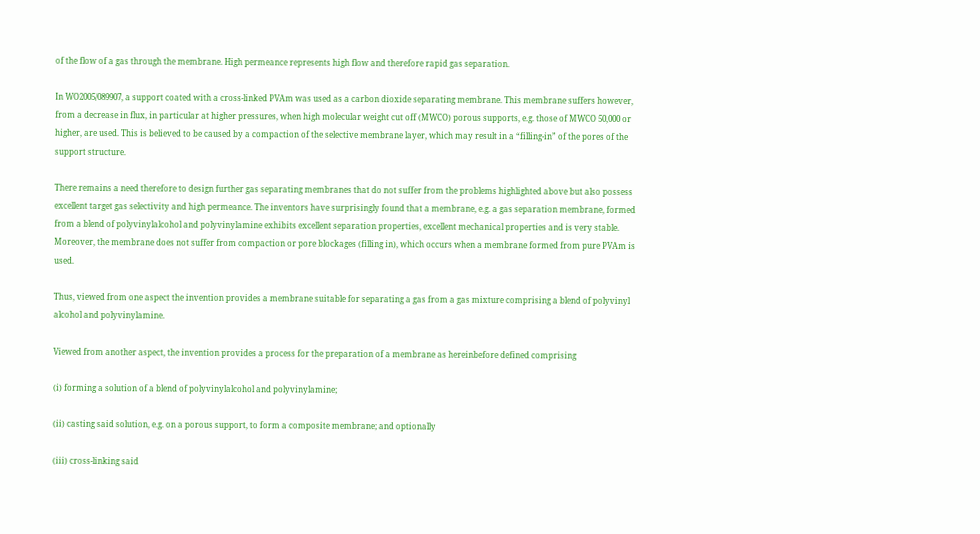of the flow of a gas through the membrane. High permeance represents high flow and therefore rapid gas separation.

In WO2005/089907, a support coated with a cross-linked PVAm was used as a carbon dioxide separating membrane. This membrane suffers however, from a decrease in flux, in particular at higher pressures, when high molecular weight cut off (MWCO) porous supports, e.g. those of MWCO 50,000 or higher, are used. This is believed to be caused by a compaction of the selective membrane layer, which may result in a “filling-in” of the pores of the support structure.

There remains a need therefore to design further gas separating membranes that do not suffer from the problems highlighted above but also possess excellent target gas selectivity and high permeance. The inventors have surprisingly found that a membrane, e.g. a gas separation membrane, formed from a blend of polyvinylalcohol and polyvinylamine exhibits excellent separation properties, excellent mechanical properties and is very stable. Moreover, the membrane does not suffer from compaction or pore blockages (filling in), which occurs when a membrane formed from pure PVAm is used.

Thus, viewed from one aspect the invention provides a membrane suitable for separating a gas from a gas mixture comprising a blend of polyvinyl alcohol and polyvinylamine.

Viewed from another aspect, the invention provides a process for the preparation of a membrane as hereinbefore defined comprising

(i) forming a solution of a blend of polyvinylalcohol and polyvinylamine;

(ii) casting said solution, e.g. on a porous support, to form a composite membrane; and optionally

(iii) cross-linking said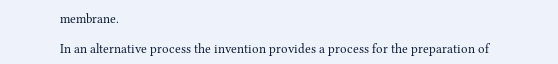membrane.

In an alternative process the invention provides a process for the preparation of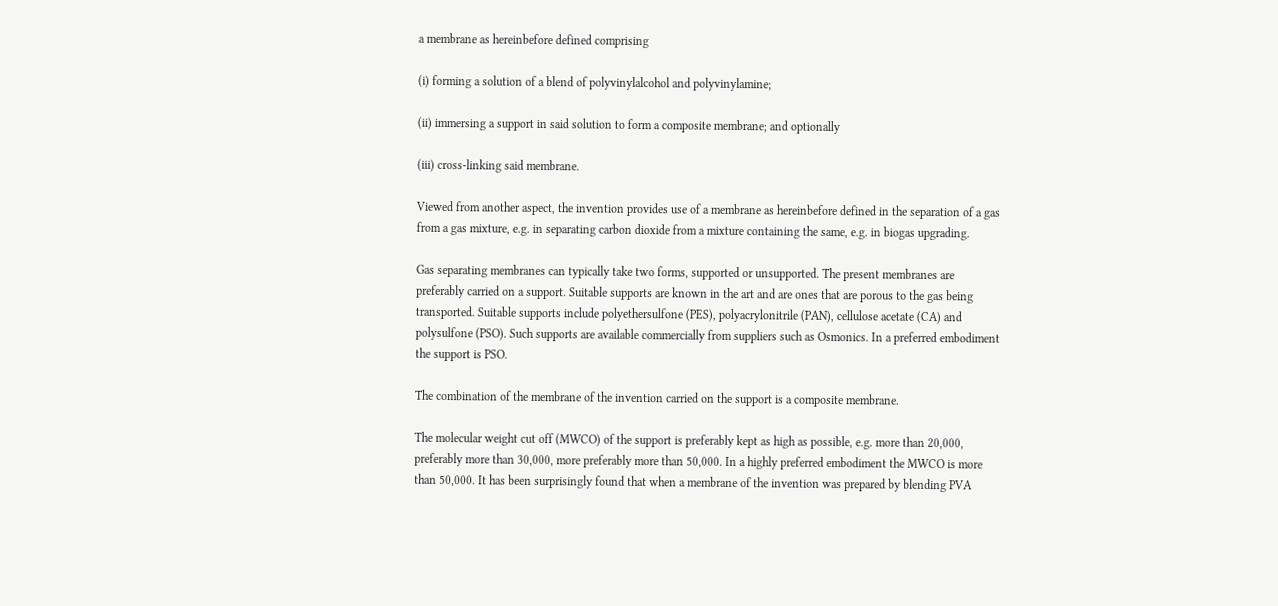a membrane as hereinbefore defined comprising

(i) forming a solution of a blend of polyvinylalcohol and polyvinylamine;

(ii) immersing a support in said solution to form a composite membrane; and optionally

(iii) cross-linking said membrane.

Viewed from another aspect, the invention provides use of a membrane as hereinbefore defined in the separation of a gas from a gas mixture, e.g. in separating carbon dioxide from a mixture containing the same, e.g. in biogas upgrading.

Gas separating membranes can typically take two forms, supported or unsupported. The present membranes are preferably carried on a support. Suitable supports are known in the art and are ones that are porous to the gas being transported. Suitable supports include polyethersulfone (PES), polyacrylonitrile (PAN), cellulose acetate (CA) and polysulfone (PSO). Such supports are available commercially from suppliers such as Osmonics. In a preferred embodiment the support is PSO.

The combination of the membrane of the invention carried on the support is a composite membrane.

The molecular weight cut off (MWCO) of the support is preferably kept as high as possible, e.g. more than 20,000, preferably more than 30,000, more preferably more than 50,000. In a highly preferred embodiment the MWCO is more than 50,000. It has been surprisingly found that when a membrane of the invention was prepared by blending PVA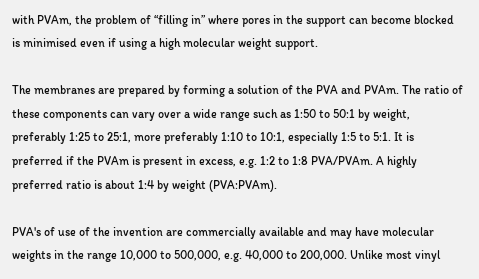with PVAm, the problem of “filling in” where pores in the support can become blocked is minimised even if using a high molecular weight support.

The membranes are prepared by forming a solution of the PVA and PVAm. The ratio of these components can vary over a wide range such as 1:50 to 50:1 by weight, preferably 1:25 to 25:1, more preferably 1:10 to 10:1, especially 1:5 to 5:1. It is preferred if the PVAm is present in excess, e.g. 1:2 to 1:8 PVA/PVAm. A highly preferred ratio is about 1:4 by weight (PVA:PVAm).

PVA's of use of the invention are commercially available and may have molecular weights in the range 10,000 to 500,000, e.g. 40,000 to 200,000. Unlike most vinyl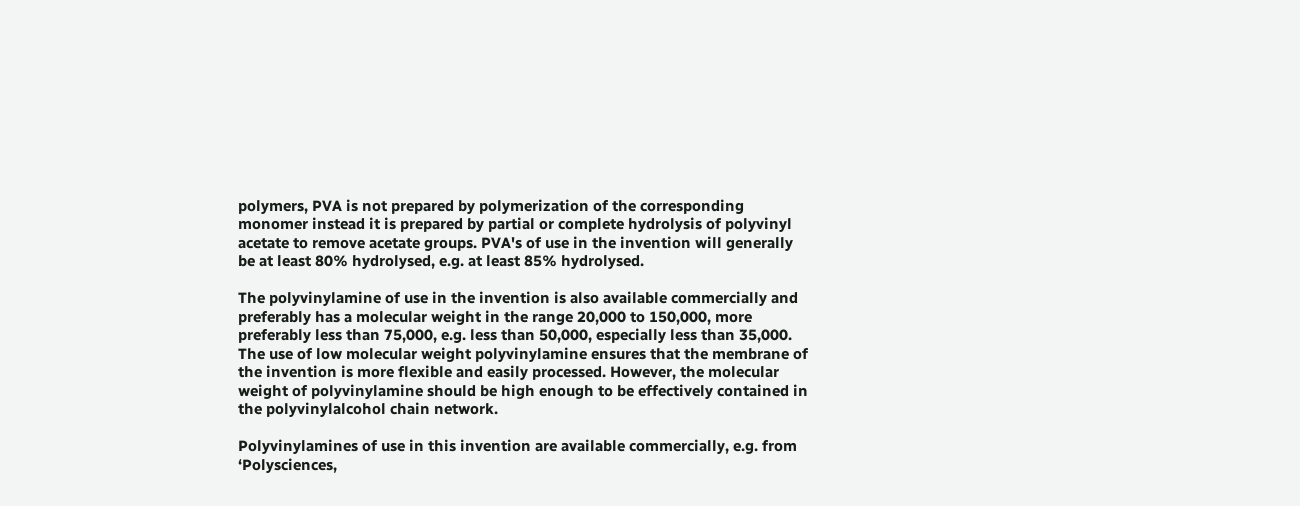polymers, PVA is not prepared by polymerization of the corresponding monomer instead it is prepared by partial or complete hydrolysis of polyvinyl acetate to remove acetate groups. PVA's of use in the invention will generally be at least 80% hydrolysed, e.g. at least 85% hydrolysed.

The polyvinylamine of use in the invention is also available commercially and preferably has a molecular weight in the range 20,000 to 150,000, more preferably less than 75,000, e.g. less than 50,000, especially less than 35,000. The use of low molecular weight polyvinylamine ensures that the membrane of the invention is more flexible and easily processed. However, the molecular weight of polyvinylamine should be high enough to be effectively contained in the polyvinylalcohol chain network.

Polyvinylamines of use in this invention are available commercially, e.g. from ‘Polysciences,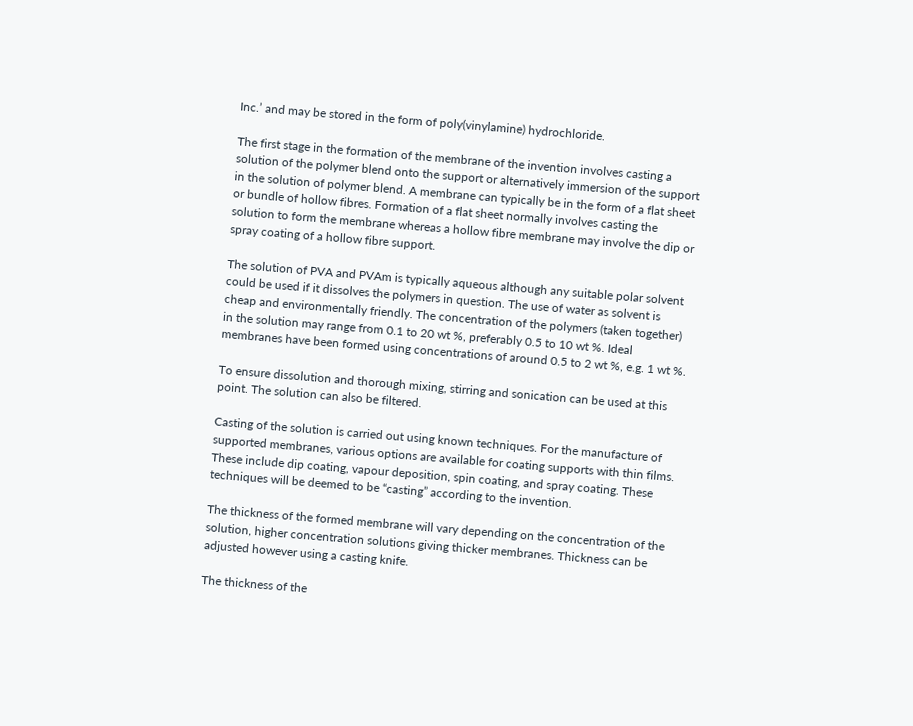Inc.’ and may be stored in the form of poly(vinylamine) hydrochloride.

The first stage in the formation of the membrane of the invention involves casting a solution of the polymer blend onto the support or alternatively immersion of the support in the solution of polymer blend. A membrane can typically be in the form of a flat sheet or bundle of hollow fibres. Formation of a flat sheet normally involves casting the solution to form the membrane whereas a hollow fibre membrane may involve the dip or spray coating of a hollow fibre support.

The solution of PVA and PVAm is typically aqueous although any suitable polar solvent could be used if it dissolves the polymers in question. The use of water as solvent is cheap and environmentally friendly. The concentration of the polymers (taken together) in the solution may range from 0.1 to 20 wt %, preferably 0.5 to 10 wt %. Ideal membranes have been formed using concentrations of around 0.5 to 2 wt %, e.g. 1 wt %.

To ensure dissolution and thorough mixing, stirring and sonication can be used at this point. The solution can also be filtered.

Casting of the solution is carried out using known techniques. For the manufacture of supported membranes, various options are available for coating supports with thin films. These include dip coating, vapour deposition, spin coating, and spray coating. These techniques will be deemed to be “casting” according to the invention.

The thickness of the formed membrane will vary depending on the concentration of the solution, higher concentration solutions giving thicker membranes. Thickness can be adjusted however using a casting knife.

The thickness of the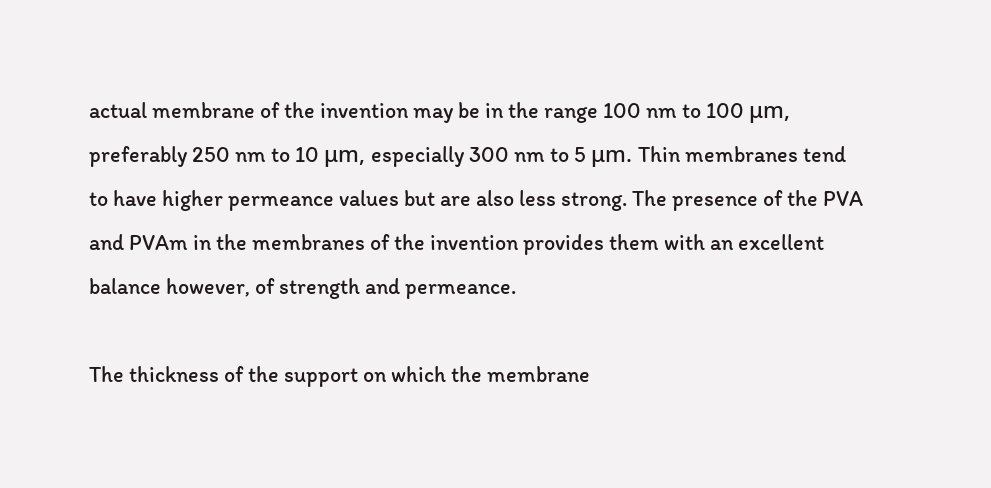actual membrane of the invention may be in the range 100 nm to 100 μm, preferably 250 nm to 10 μm, especially 300 nm to 5 μm. Thin membranes tend to have higher permeance values but are also less strong. The presence of the PVA and PVAm in the membranes of the invention provides them with an excellent balance however, of strength and permeance.

The thickness of the support on which the membrane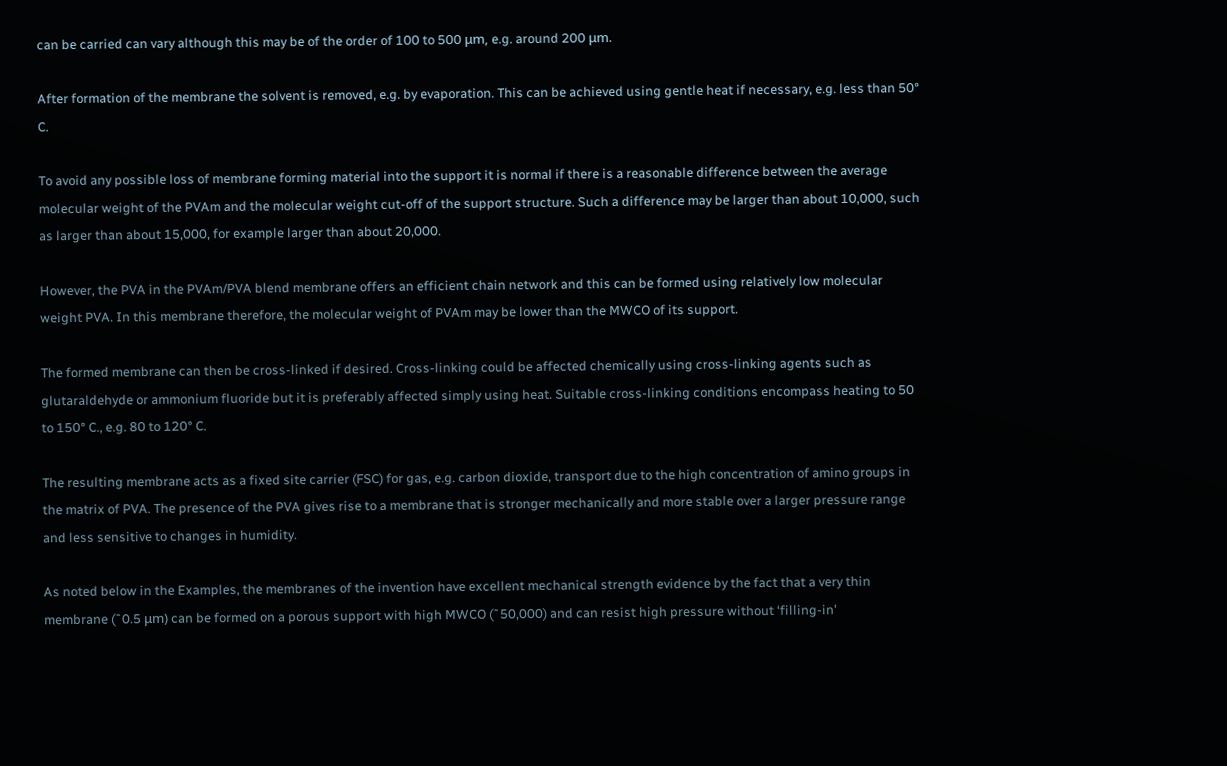can be carried can vary although this may be of the order of 100 to 500 μm, e.g. around 200 μm.

After formation of the membrane the solvent is removed, e.g. by evaporation. This can be achieved using gentle heat if necessary, e.g. less than 50° C.

To avoid any possible loss of membrane forming material into the support it is normal if there is a reasonable difference between the average molecular weight of the PVAm and the molecular weight cut-off of the support structure. Such a difference may be larger than about 10,000, such as larger than about 15,000, for example larger than about 20,000.

However, the PVA in the PVAm/PVA blend membrane offers an efficient chain network and this can be formed using relatively low molecular weight PVA. In this membrane therefore, the molecular weight of PVAm may be lower than the MWCO of its support.

The formed membrane can then be cross-linked if desired. Cross-linking could be affected chemically using cross-linking agents such as glutaraldehyde or ammonium fluoride but it is preferably affected simply using heat. Suitable cross-linking conditions encompass heating to 50 to 150° C., e.g. 80 to 120° C.

The resulting membrane acts as a fixed site carrier (FSC) for gas, e.g. carbon dioxide, transport due to the high concentration of amino groups in the matrix of PVA. The presence of the PVA gives rise to a membrane that is stronger mechanically and more stable over a larger pressure range and less sensitive to changes in humidity.

As noted below in the Examples, the membranes of the invention have excellent mechanical strength evidence by the fact that a very thin membrane (˜0.5 μm) can be formed on a porous support with high MWCO (˜50,000) and can resist high pressure without ‘filling-in’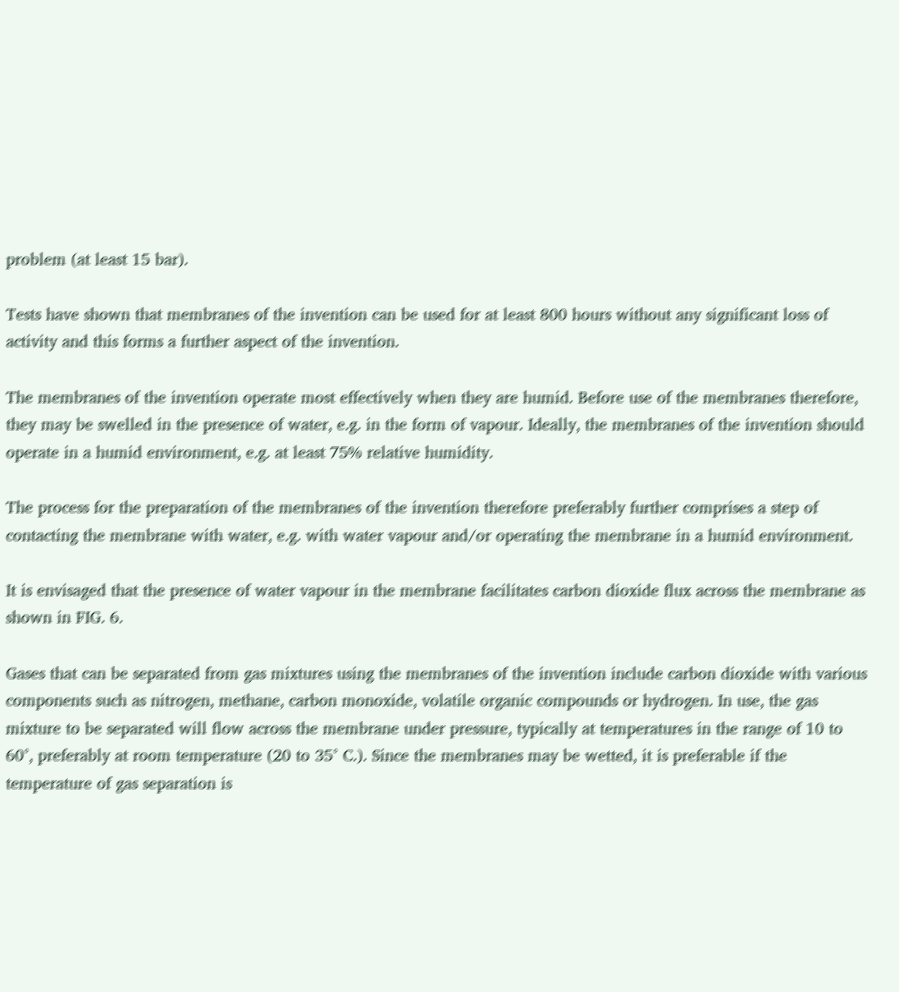problem (at least 15 bar).

Tests have shown that membranes of the invention can be used for at least 800 hours without any significant loss of activity and this forms a further aspect of the invention.

The membranes of the invention operate most effectively when they are humid. Before use of the membranes therefore, they may be swelled in the presence of water, e.g. in the form of vapour. Ideally, the membranes of the invention should operate in a humid environment, e.g. at least 75% relative humidity.

The process for the preparation of the membranes of the invention therefore preferably further comprises a step of contacting the membrane with water, e.g. with water vapour and/or operating the membrane in a humid environment.

It is envisaged that the presence of water vapour in the membrane facilitates carbon dioxide flux across the membrane as shown in FIG. 6.

Gases that can be separated from gas mixtures using the membranes of the invention include carbon dioxide with various components such as nitrogen, methane, carbon monoxide, volatile organic compounds or hydrogen. In use, the gas mixture to be separated will flow across the membrane under pressure, typically at temperatures in the range of 10 to 60°, preferably at room temperature (20 to 35° C.). Since the membranes may be wetted, it is preferable if the temperature of gas separation is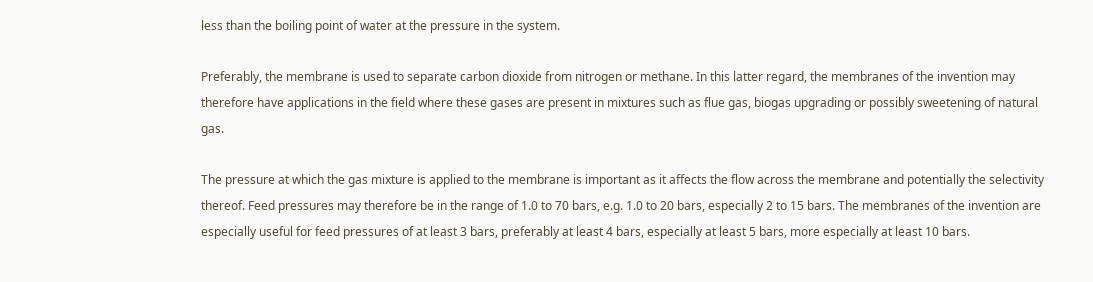less than the boiling point of water at the pressure in the system.

Preferably, the membrane is used to separate carbon dioxide from nitrogen or methane. In this latter regard, the membranes of the invention may therefore have applications in the field where these gases are present in mixtures such as flue gas, biogas upgrading or possibly sweetening of natural gas.

The pressure at which the gas mixture is applied to the membrane is important as it affects the flow across the membrane and potentially the selectivity thereof. Feed pressures may therefore be in the range of 1.0 to 70 bars, e.g. 1.0 to 20 bars, especially 2 to 15 bars. The membranes of the invention are especially useful for feed pressures of at least 3 bars, preferably at least 4 bars, especially at least 5 bars, more especially at least 10 bars.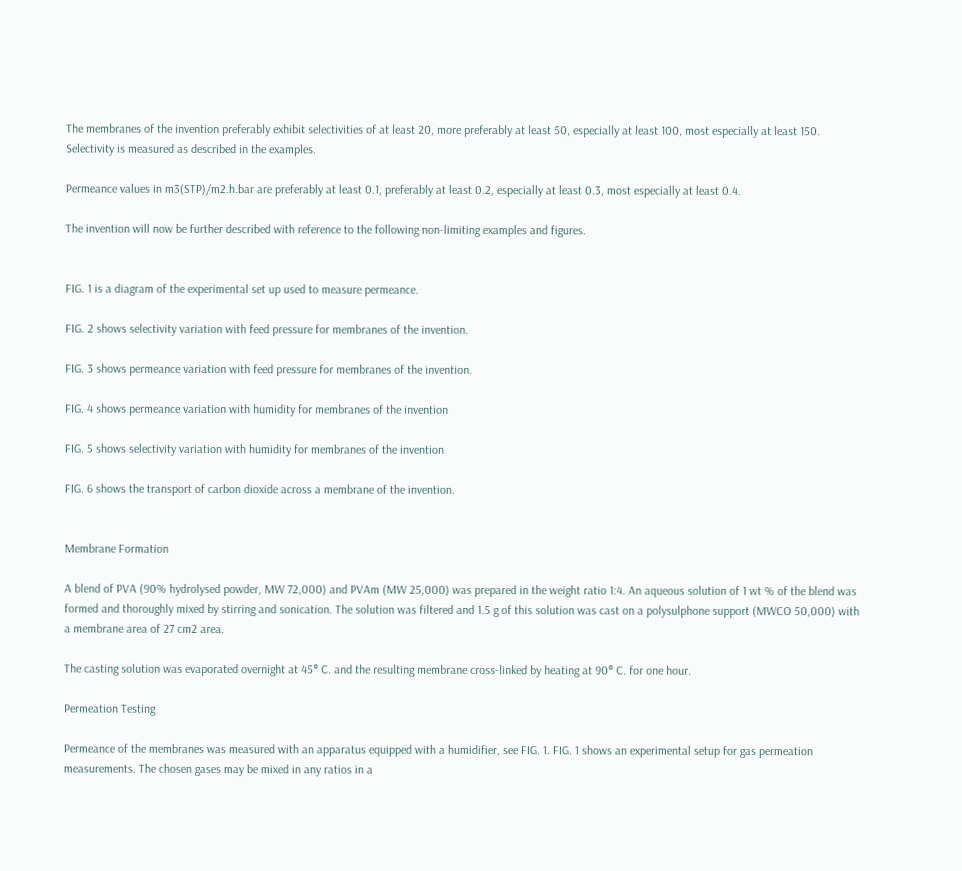The membranes of the invention preferably exhibit selectivities of at least 20, more preferably at least 50, especially at least 100, most especially at least 150. Selectivity is measured as described in the examples.

Permeance values in m3(STP)/m2.h.bar are preferably at least 0.1, preferably at least 0.2, especially at least 0.3, most especially at least 0.4.

The invention will now be further described with reference to the following non-limiting examples and figures.


FIG. 1 is a diagram of the experimental set up used to measure permeance.

FIG. 2 shows selectivity variation with feed pressure for membranes of the invention.

FIG. 3 shows permeance variation with feed pressure for membranes of the invention.

FIG. 4 shows permeance variation with humidity for membranes of the invention

FIG. 5 shows selectivity variation with humidity for membranes of the invention

FIG. 6 shows the transport of carbon dioxide across a membrane of the invention.


Membrane Formation

A blend of PVA (90% hydrolysed powder, MW 72,000) and PVAm (MW 25,000) was prepared in the weight ratio 1:4. An aqueous solution of 1 wt % of the blend was formed and thoroughly mixed by stirring and sonication. The solution was filtered and 1.5 g of this solution was cast on a polysulphone support (MWCO 50,000) with a membrane area of 27 cm2 area.

The casting solution was evaporated overnight at 45° C. and the resulting membrane cross-linked by heating at 90° C. for one hour.

Permeation Testing

Permeance of the membranes was measured with an apparatus equipped with a humidifier, see FIG. 1. FIG. 1 shows an experimental setup for gas permeation measurements. The chosen gases may be mixed in any ratios in a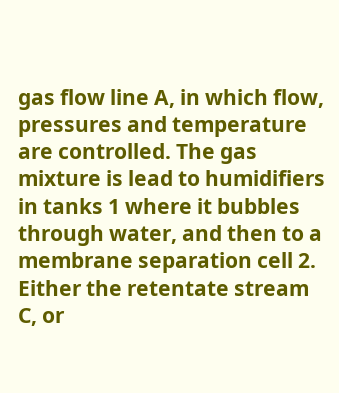gas flow line A, in which flow, pressures and temperature are controlled. The gas mixture is lead to humidifiers in tanks 1 where it bubbles through water, and then to a membrane separation cell 2. Either the retentate stream C, or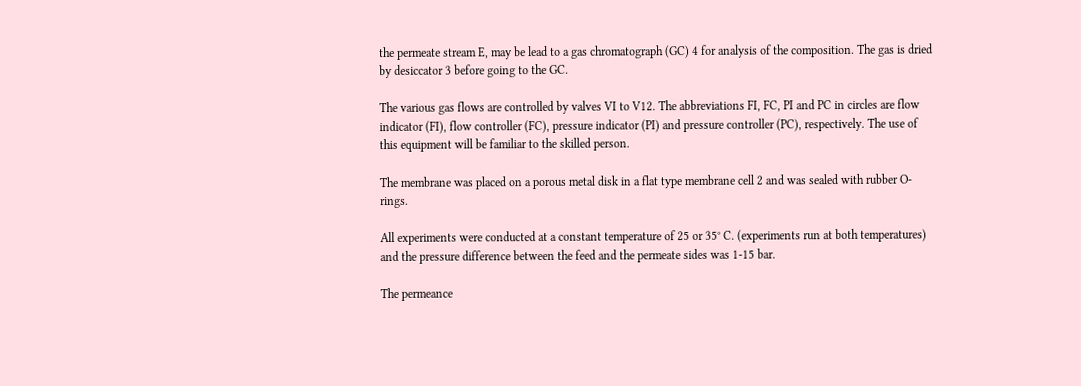the permeate stream E, may be lead to a gas chromatograph (GC) 4 for analysis of the composition. The gas is dried by desiccator 3 before going to the GC.

The various gas flows are controlled by valves VI to V12. The abbreviations FI, FC, PI and PC in circles are flow indicator (FI), flow controller (FC), pressure indicator (PI) and pressure controller (PC), respectively. The use of this equipment will be familiar to the skilled person.

The membrane was placed on a porous metal disk in a flat type membrane cell 2 and was sealed with rubber O-rings.

All experiments were conducted at a constant temperature of 25 or 35° C. (experiments run at both temperatures) and the pressure difference between the feed and the permeate sides was 1-15 bar.

The permeance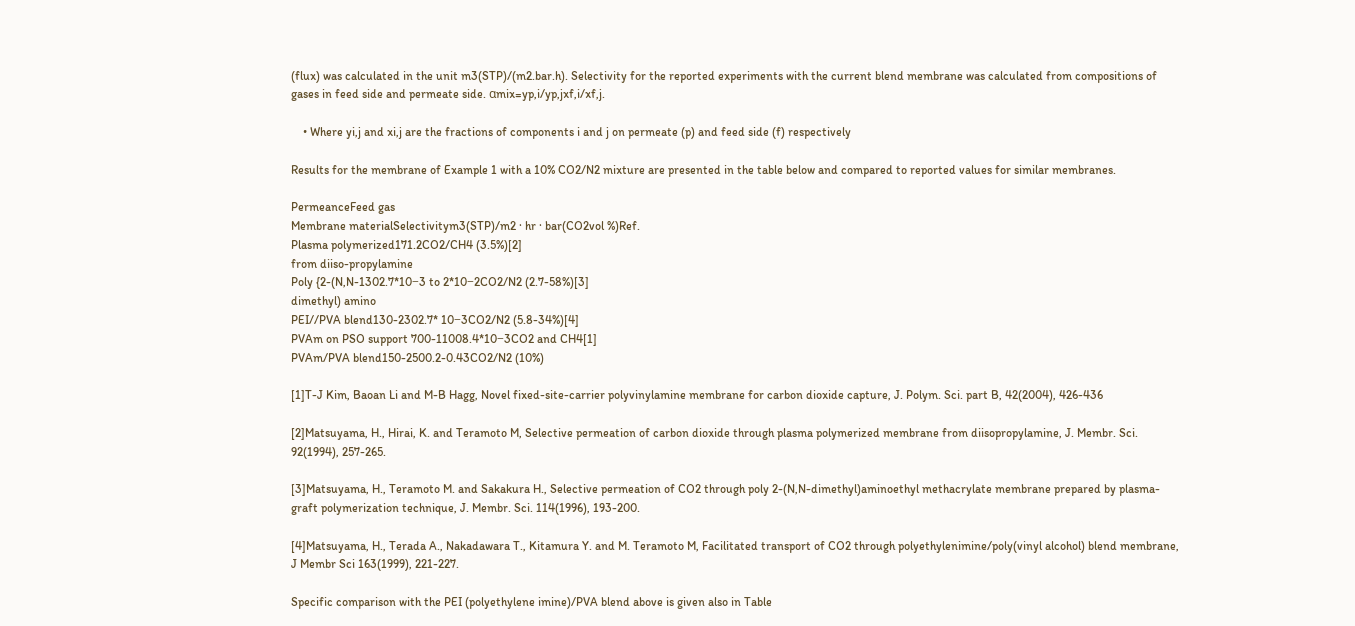(flux) was calculated in the unit m3(STP)/(m2.bar.h). Selectivity for the reported experiments with the current blend membrane was calculated from compositions of gases in feed side and permeate side. αmix=yp,i/yp,jxf,i/xf,j.

    • Where yi,j and xi,j are the fractions of components i and j on permeate (p) and feed side (f) respectively

Results for the membrane of Example 1 with a 10% CO2/N2 mixture are presented in the table below and compared to reported values for similar membranes.

PermeanceFeed gas
Membrane materialSelectivitym3(STP)/m2 · hr · bar(CO2vol %)Ref.
Plasma polymerized171.2CO2/CH4 (3.5%)[2]
from diiso-propylamine
Poly {2-(N,N-1302.7*10−3 to 2*10−2CO2/N2 (2.7-58%)[3]
dimethyl) amino
PEI//PVA blend130-2302.7* 10−3CO2/N2 (5.8-34%)[4]
PVAm on PSO support 700-11008.4*10−3CO2 and CH4[1]
PVAm/PVA blend150-2500.2-0.43CO2/N2 (10%)

[1]T-J Kim, Baoan Li and M-B Hagg, Novel fixed-site-carrier polyvinylamine membrane for carbon dioxide capture, J. Polym. Sci. part B, 42(2004), 426-436

[2]Matsuyama, H., Hirai, K. and Teramoto M, Selective permeation of carbon dioxide through plasma polymerized membrane from diisopropylamine, J. Membr. Sci. 92(1994), 257-265.

[3]Matsuyama, H., Teramoto M. and Sakakura H., Selective permeation of CO2 through poly 2-(N,N-dimethyl)aminoethyl methacrylate membrane prepared by plasma-graft polymerization technique, J. Membr. Sci. 114(1996), 193-200.

[4]Matsuyama, H., Terada A., Nakadawara T., Kitamura Y. and M. Teramoto M, Facilitated transport of CO2 through polyethylenimine/poly(vinyl alcohol) blend membrane, J Membr Sci 163(1999), 221-227.

Specific comparison with the PEI (polyethylene imine)/PVA blend above is given also in Table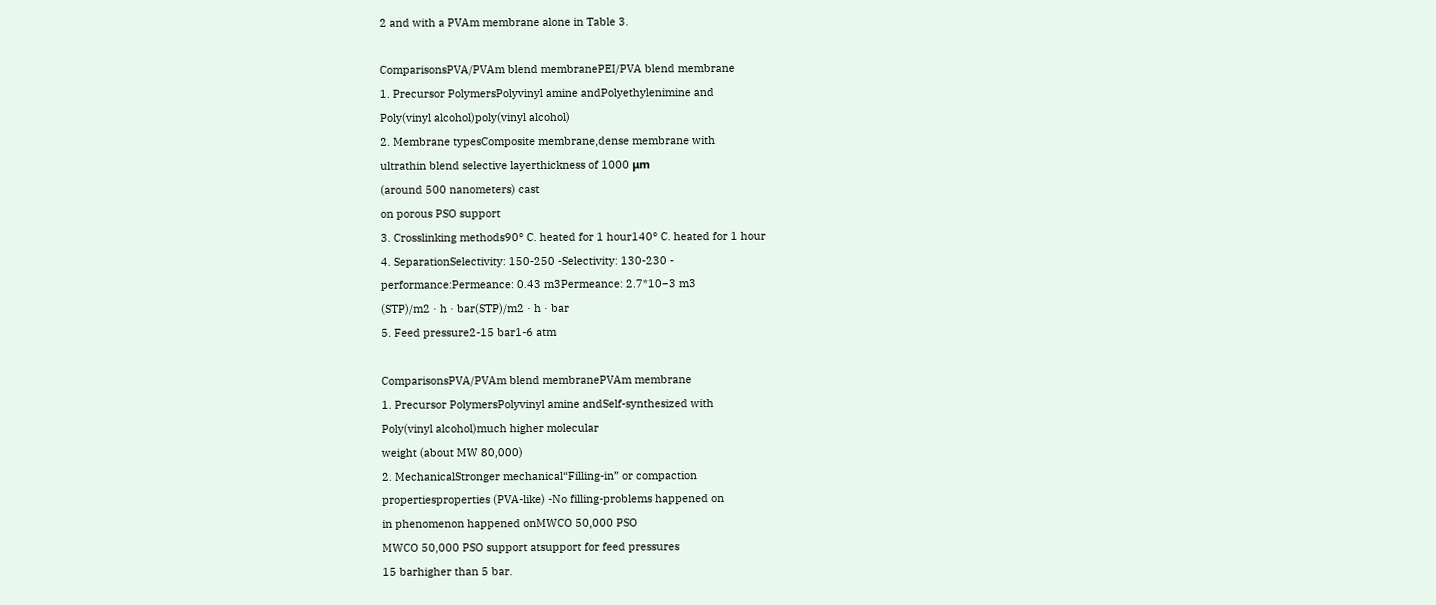2 and with a PVAm membrane alone in Table 3.

ComparisonsPVA/PVAm blend membranePEI/PVA blend membrane
1. Precursor PolymersPolyvinyl amine andPolyethylenimine and
Poly(vinyl alcohol)poly(vinyl alcohol)
2. Membrane typesComposite membrane,dense membrane with
ultrathin blend selective layerthickness of 1000 μm
(around 500 nanometers) cast
on porous PSO support
3. Crosslinking methods90° C. heated for 1 hour140° C. heated for 1 hour
4. SeparationSelectivity: 150-250 -Selectivity: 130-230 -
performance:Permeance: 0.43 m3Permeance: 2.7*10−3 m3
(STP)/m2 · h · bar(STP)/m2 · h · bar
5. Feed pressure2-15 bar1-6 atm

ComparisonsPVA/PVAm blend membranePVAm membrane
1. Precursor PolymersPolyvinyl amine andSelf-synthesized with
Poly(vinyl alcohol)much higher molecular
weight (about MW 80,000)
2. MechanicalStronger mechanical“Filling-in” or compaction
propertiesproperties (PVA-like) -No filling-problems happened on
in phenomenon happened onMWCO 50,000 PSO
MWCO 50,000 PSO support atsupport for feed pressures
15 barhigher than 5 bar.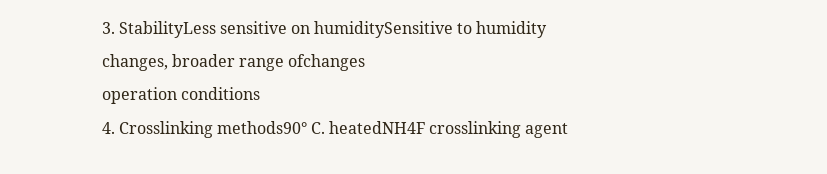3. StabilityLess sensitive on humiditySensitive to humidity
changes, broader range ofchanges
operation conditions
4. Crosslinking methods90° C. heatedNH4F crosslinking agent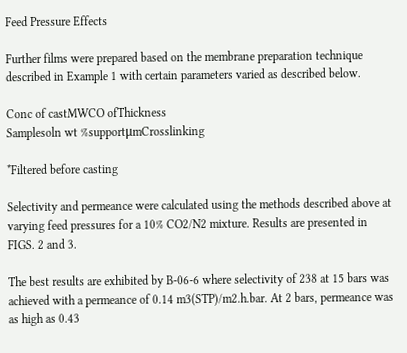Feed Pressure Effects

Further films were prepared based on the membrane preparation technique described in Example 1 with certain parameters varied as described below.

Conc of castMWCO ofThickness
Samplesoln wt %supportμmCrosslinking

*Filtered before casting

Selectivity and permeance were calculated using the methods described above at varying feed pressures for a 10% CO2/N2 mixture. Results are presented in FIGS. 2 and 3.

The best results are exhibited by B-06-6 where selectivity of 238 at 15 bars was achieved with a permeance of 0.14 m3(STP)/m2.h.bar. At 2 bars, permeance was as high as 0.43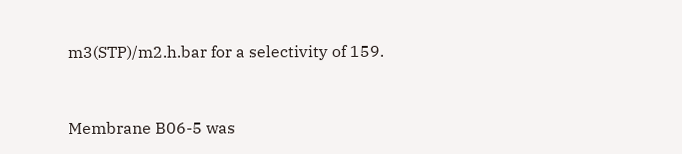m3(STP)/m2.h.bar for a selectivity of 159.


Membrane B06-5 was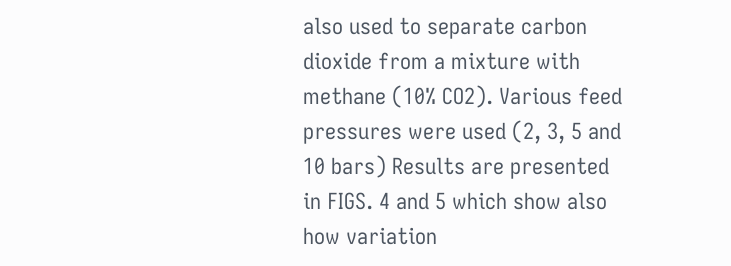also used to separate carbon dioxide from a mixture with methane (10% CO2). Various feed pressures were used (2, 3, 5 and 10 bars) Results are presented in FIGS. 4 and 5 which show also how variation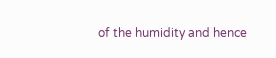of the humidity and hence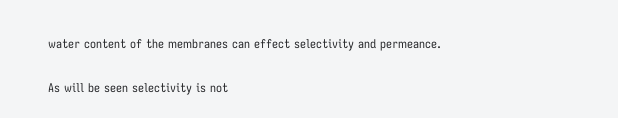water content of the membranes can effect selectivity and permeance.

As will be seen selectivity is not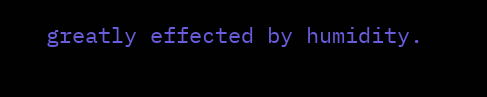greatly effected by humidity.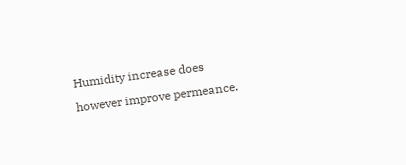Humidity increase does however improve permeance.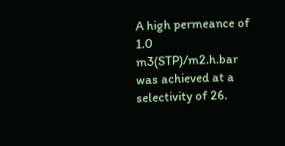A high permeance of 1.0 m3(STP)/m2.h.bar was achieved at a selectivity of 26.